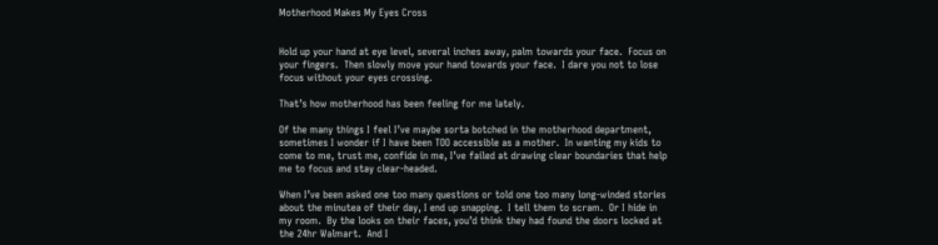Motherhood Makes My Eyes Cross


Hold up your hand at eye level, several inches away, palm towards your face.  Focus on your fingers.  Then slowly move your hand towards your face.  I dare you not to lose focus without your eyes crossing.

That’s how motherhood has been feeling for me lately.

Of the many things I feel I’ve maybe sorta botched in the motherhood department, sometimes I wonder if I have been TOO accessible as a mother.  In wanting my kids to come to me, trust me, confide in me, I’ve failed at drawing clear boundaries that help me to focus and stay clear-headed.

When I’ve been asked one too many questions or told one too many long-winded stories about the minutea of their day, I end up snapping.  I tell them to scram.  Or I hide in my room.  By the looks on their faces, you’d think they had found the doors locked at the 24hr Walmart.  And I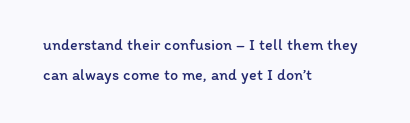understand their confusion – I tell them they can always come to me, and yet I don’t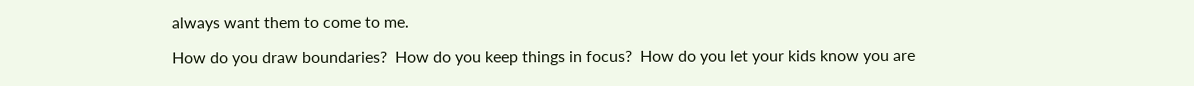always want them to come to me.

How do you draw boundaries?  How do you keep things in focus?  How do you let your kids know you are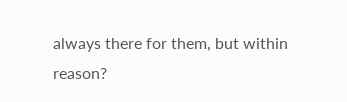always there for them, but within reason?